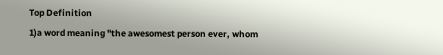Top Definition
1)a word meaning "the awesomest person ever, whom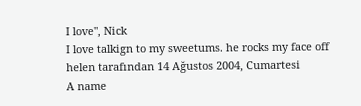I love", Nick
I love talkign to my sweetums. he rocks my face off
helen tarafından 14 Ağustos 2004, Cumartesi
A name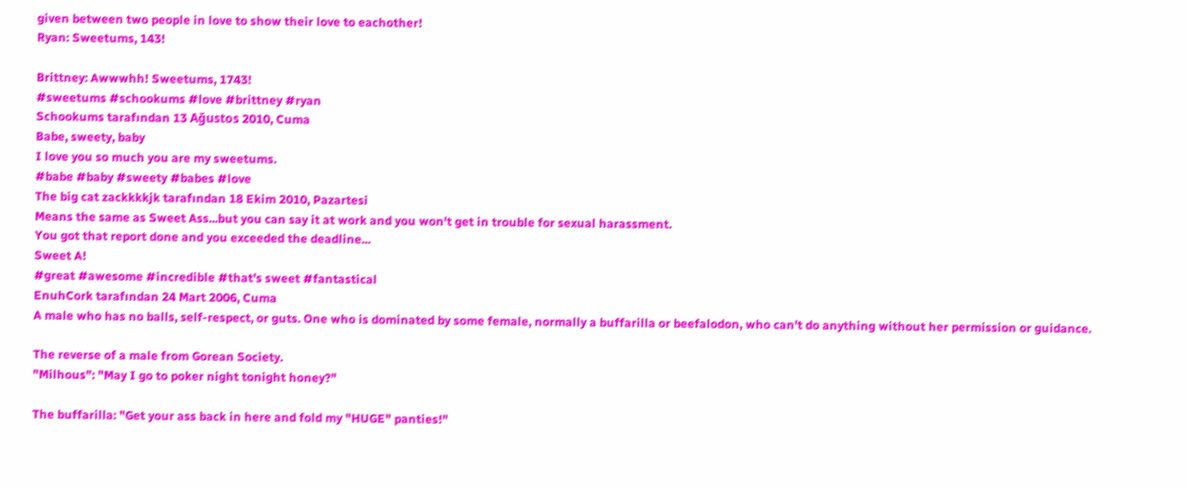given between two people in love to show their love to eachother!
Ryan: Sweetums, 143!

Brittney: Awwwhh! Sweetums, 1743!
#sweetums #schookums #love #brittney #ryan
Schookums tarafından 13 Ağustos 2010, Cuma
Babe, sweety, baby
I love you so much you are my sweetums.
#babe #baby #sweety #babes #love
The big cat zackkkkjk tarafından 18 Ekim 2010, Pazartesi
Means the same as Sweet Ass...but you can say it at work and you won't get in trouble for sexual harassment.
You got that report done and you exceeded the deadline...
Sweet A!
#great #awesome #incredible #that's sweet #fantastical
EnuhCork tarafından 24 Mart 2006, Cuma
A male who has no balls, self-respect, or guts. One who is dominated by some female, normally a buffarilla or beefalodon, who can't do anything without her permission or guidance.

The reverse of a male from Gorean Society.
"Milhous": "May I go to poker night tonight honey?"

The buffarilla: "Get your ass back in here and fold my "HUGE" panties!"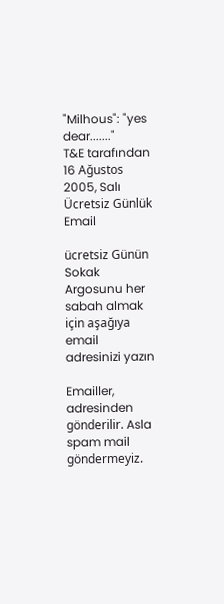"Milhous": "yes dear......."
T&E tarafından 16 Ağustos 2005, Salı
Ücretsiz Günlük Email

ücretsiz Günün Sokak Argosunu her sabah almak için aşağıya email adresinizi yazın

Emailler, adresinden gönderilir. Asla spam mail göndermeyiz.